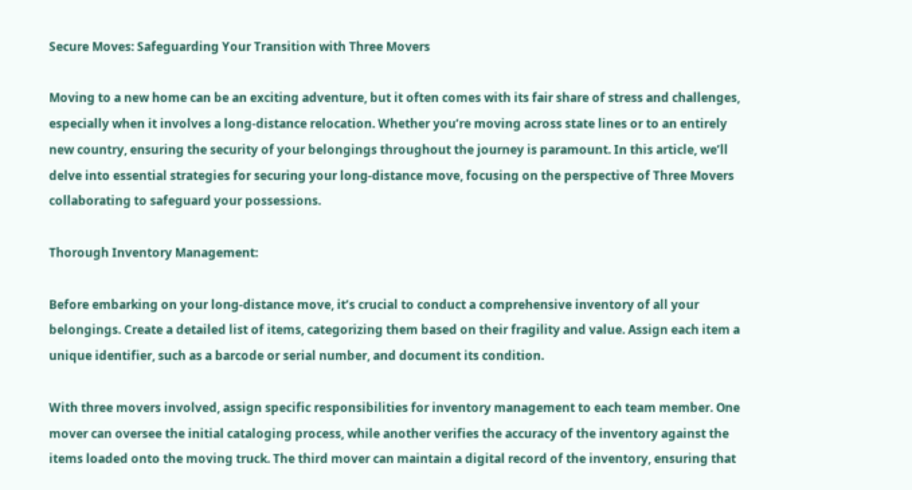Secure Moves: Safeguarding Your Transition with Three Movers

Moving to a new home can be an exciting adventure, but it often comes with its fair share of stress and challenges, especially when it involves a long-distance relocation. Whether you’re moving across state lines or to an entirely new country, ensuring the security of your belongings throughout the journey is paramount. In this article, we’ll delve into essential strategies for securing your long-distance move, focusing on the perspective of Three Movers collaborating to safeguard your possessions.

Thorough Inventory Management:

Before embarking on your long-distance move, it’s crucial to conduct a comprehensive inventory of all your belongings. Create a detailed list of items, categorizing them based on their fragility and value. Assign each item a unique identifier, such as a barcode or serial number, and document its condition.

With three movers involved, assign specific responsibilities for inventory management to each team member. One mover can oversee the initial cataloging process, while another verifies the accuracy of the inventory against the items loaded onto the moving truck. The third mover can maintain a digital record of the inventory, ensuring that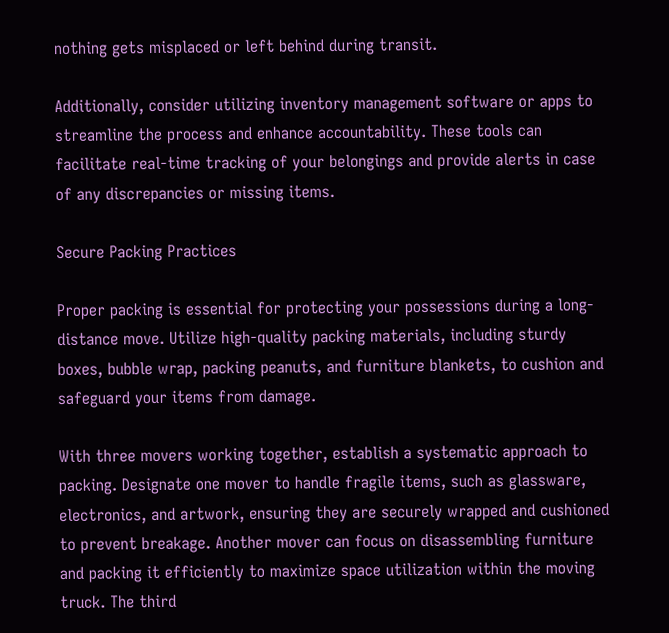nothing gets misplaced or left behind during transit.

Additionally, consider utilizing inventory management software or apps to streamline the process and enhance accountability. These tools can facilitate real-time tracking of your belongings and provide alerts in case of any discrepancies or missing items.

Secure Packing Practices

Proper packing is essential for protecting your possessions during a long-distance move. Utilize high-quality packing materials, including sturdy boxes, bubble wrap, packing peanuts, and furniture blankets, to cushion and safeguard your items from damage.

With three movers working together, establish a systematic approach to packing. Designate one mover to handle fragile items, such as glassware, electronics, and artwork, ensuring they are securely wrapped and cushioned to prevent breakage. Another mover can focus on disassembling furniture and packing it efficiently to maximize space utilization within the moving truck. The third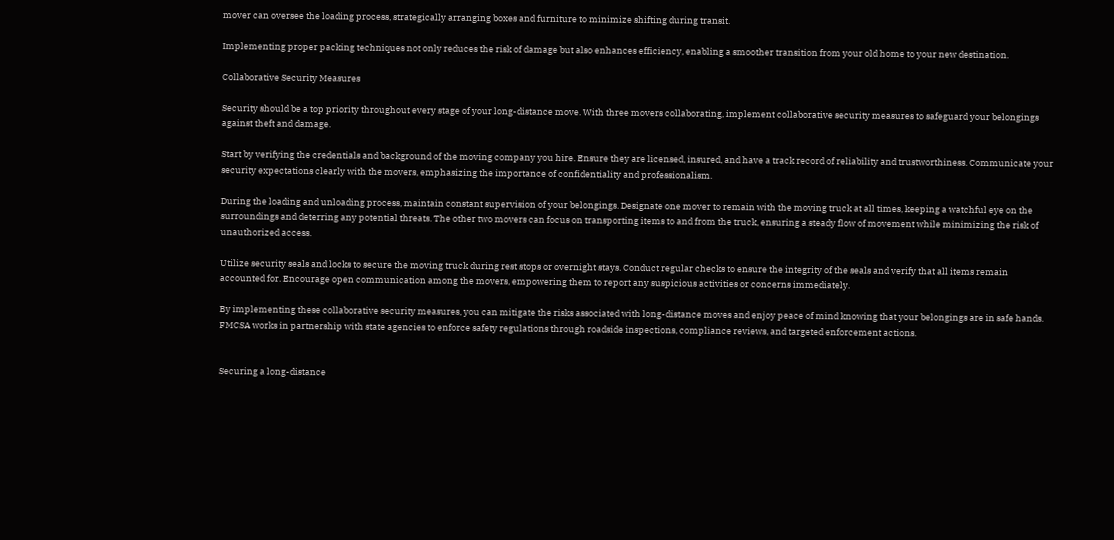mover can oversee the loading process, strategically arranging boxes and furniture to minimize shifting during transit.

Implementing proper packing techniques not only reduces the risk of damage but also enhances efficiency, enabling a smoother transition from your old home to your new destination.

Collaborative Security Measures

Security should be a top priority throughout every stage of your long-distance move. With three movers collaborating, implement collaborative security measures to safeguard your belongings against theft and damage.

Start by verifying the credentials and background of the moving company you hire. Ensure they are licensed, insured, and have a track record of reliability and trustworthiness. Communicate your security expectations clearly with the movers, emphasizing the importance of confidentiality and professionalism.

During the loading and unloading process, maintain constant supervision of your belongings. Designate one mover to remain with the moving truck at all times, keeping a watchful eye on the surroundings and deterring any potential threats. The other two movers can focus on transporting items to and from the truck, ensuring a steady flow of movement while minimizing the risk of unauthorized access.

Utilize security seals and locks to secure the moving truck during rest stops or overnight stays. Conduct regular checks to ensure the integrity of the seals and verify that all items remain accounted for. Encourage open communication among the movers, empowering them to report any suspicious activities or concerns immediately.

By implementing these collaborative security measures, you can mitigate the risks associated with long-distance moves and enjoy peace of mind knowing that your belongings are in safe hands. FMCSA works in partnership with state agencies to enforce safety regulations through roadside inspections, compliance reviews, and targeted enforcement actions.


Securing a long-distance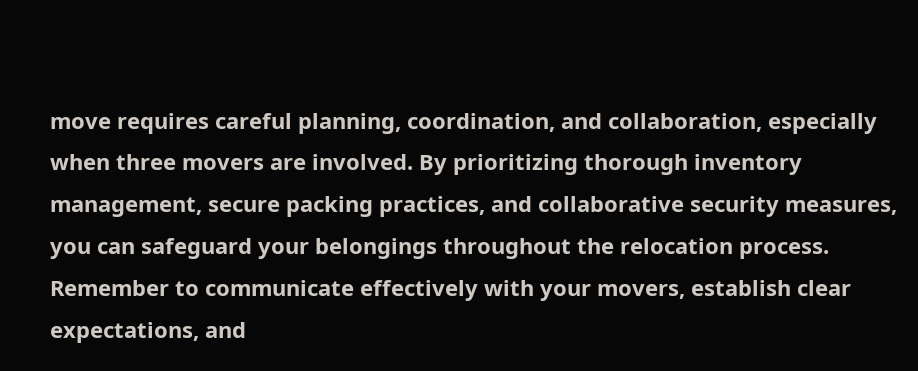move requires careful planning, coordination, and collaboration, especially when three movers are involved. By prioritizing thorough inventory management, secure packing practices, and collaborative security measures, you can safeguard your belongings throughout the relocation process. Remember to communicate effectively with your movers, establish clear expectations, and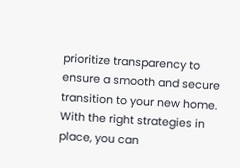prioritize transparency to ensure a smooth and secure transition to your new home. With the right strategies in place, you can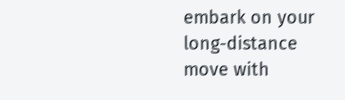embark on your long-distance move with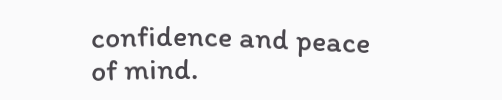confidence and peace of mind.